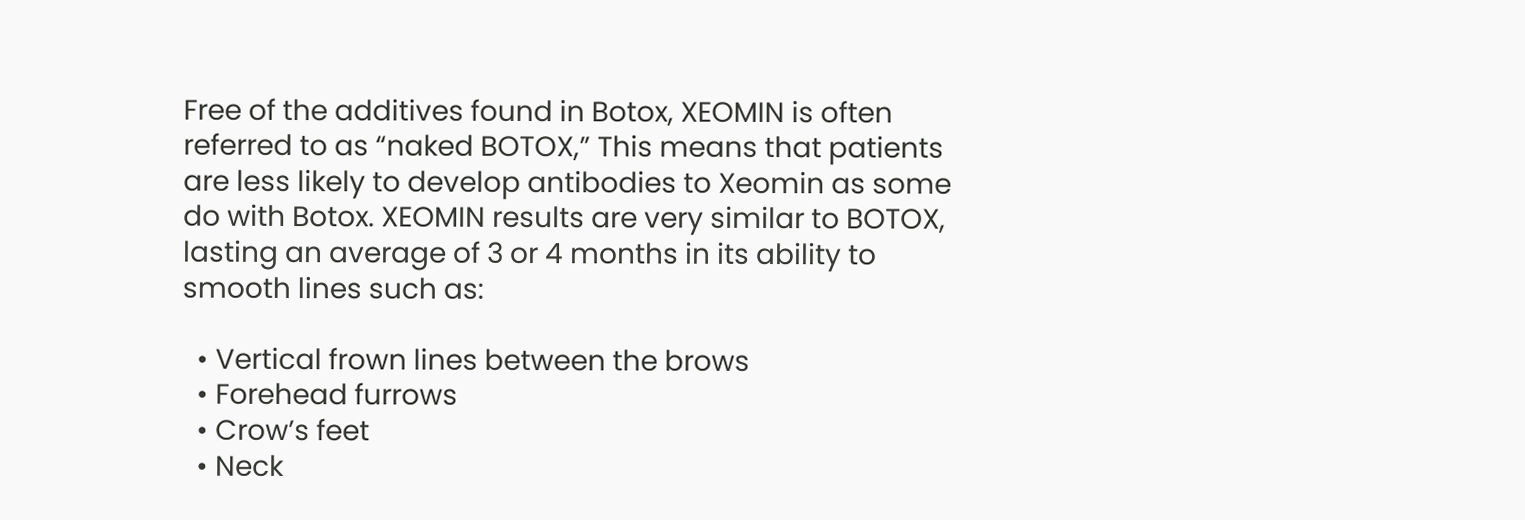Free of the additives found in Botox, XEOMIN is often referred to as “naked BOTOX,” This means that patients are less likely to develop antibodies to Xeomin as some do with Botox. XEOMIN results are very similar to BOTOX, lasting an average of 3 or 4 months in its ability to smooth lines such as:

  • Vertical frown lines between the brows
  • Forehead furrows
  • Crow’s feet
  • Neck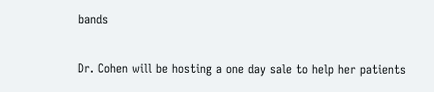bands

Dr. Cohen will be hosting a one day sale to help her patients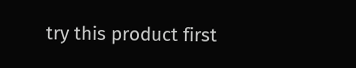try this product first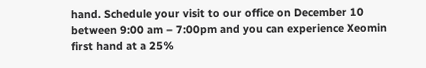hand. Schedule your visit to our office on December 10 between 9:00 am – 7:00pm and you can experience Xeomin first hand at a 25%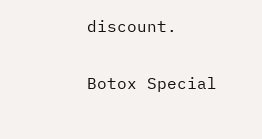discount.

Botox Special